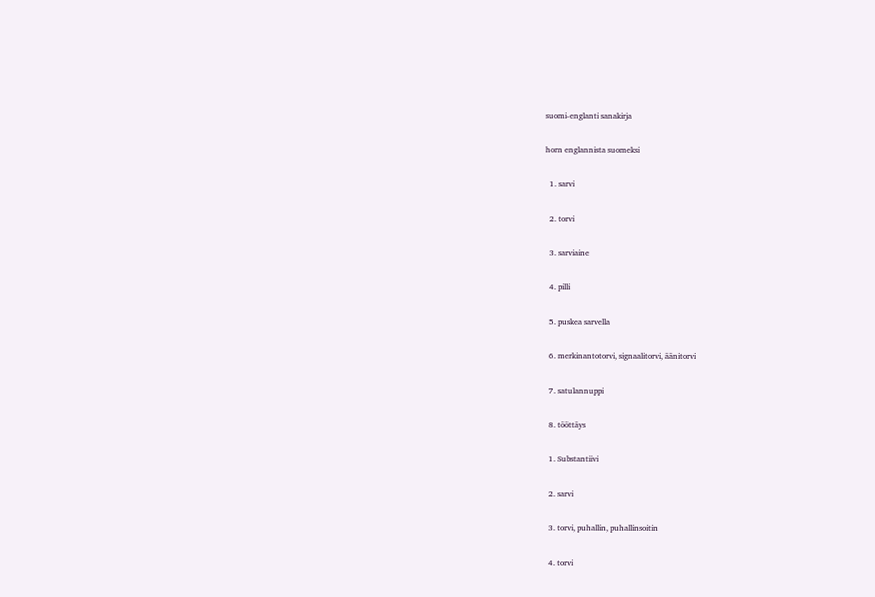suomi-englanti sanakirja

horn englannista suomeksi

  1. sarvi

  2. torvi

  3. sarviaine

  4. pilli

  5. puskea sarvella

  6. merkinantotorvi, signaalitorvi, äänitorvi

  7. satulannuppi

  8. tööttäys

  1. Substantiivi

  2. sarvi

  3. torvi, puhallin, puhallinsoitin

  4. torvi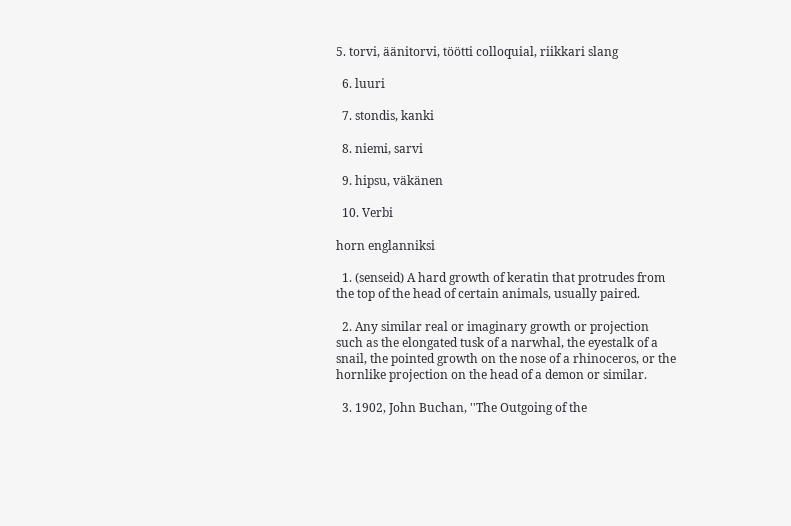5. torvi, äänitorvi, töötti colloquial, riikkari slang

  6. luuri

  7. stondis, kanki

  8. niemi, sarvi

  9. hipsu, väkänen

  10. Verbi

horn englanniksi

  1. (senseid) A hard growth of keratin that protrudes from the top of the head of certain animals, usually paired.

  2. Any similar real or imaginary growth or projection such as the elongated tusk of a narwhal, the eyestalk of a snail, the pointed growth on the nose of a rhinoceros, or the hornlike projection on the head of a demon or similar.

  3. 1902, John Buchan, ''The Outgoing of the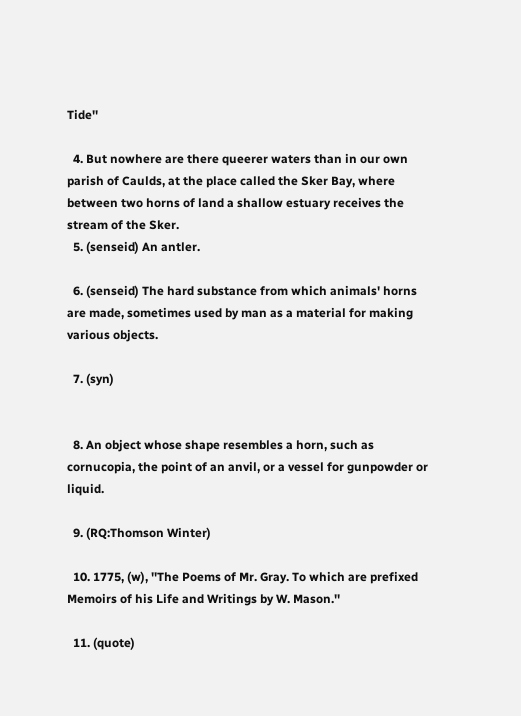Tide''

  4. But nowhere are there queerer waters than in our own parish of Caulds, at the place called the Sker Bay, where between two horns of land a shallow estuary receives the stream of the Sker.
  5. (senseid) An antler.

  6. (senseid) The hard substance from which animals' horns are made, sometimes used by man as a material for making various objects.

  7. (syn)


  8. An object whose shape resembles a horn, such as cornucopia, the point of an anvil, or a vessel for gunpowder or liquid.

  9. (RQ:Thomson Winter)

  10. 1775, (w), ''The Poems of Mr. Gray. To which are prefixed Memoirs of his Life and Writings by W. Mason.''

  11. (quote)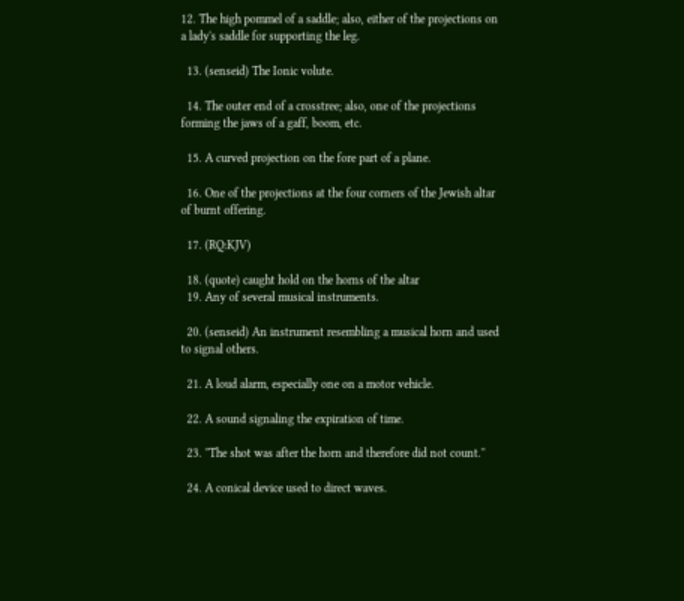12. The high pommel of a saddle; also, either of the projections on a lady's saddle for supporting the leg.

  13. (senseid) The Ionic volute.

  14. The outer end of a crosstree; also, one of the projections forming the jaws of a gaff, boom, etc.

  15. A curved projection on the fore part of a plane.

  16. One of the projections at the four corners of the Jewish altar of burnt offering.

  17. (RQ:KJV)

  18. (quote) caught hold on the horns of the altar
  19. Any of several musical instruments.

  20. (senseid) An instrument resembling a musical horn and used to signal others.

  21. A loud alarm, especially one on a motor vehicle.

  22. A sound signaling the expiration of time.

  23. ''The shot was after the horn and therefore did not count.''

  24. A conical device used to direct waves.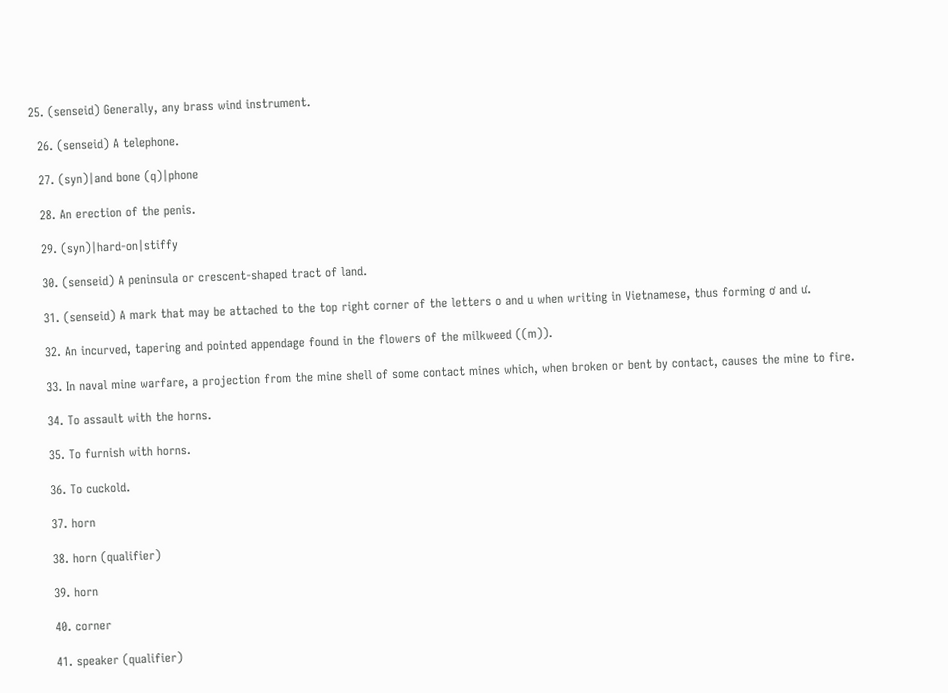25. (senseid) Generally, any brass wind instrument.

  26. (senseid) A telephone.

  27. (syn)|and bone (q)|phone

  28. An erection of the penis.

  29. (syn)|hard-on|stiffy

  30. (senseid) A peninsula or crescent-shaped tract of land.

  31. (senseid) A mark that may be attached to the top right corner of the letters o and u when writing in Vietnamese, thus forming ơ and ư.

  32. An incurved, tapering and pointed appendage found in the flowers of the milkweed ((m)).

  33. In naval mine warfare, a projection from the mine shell of some contact mines which, when broken or bent by contact, causes the mine to fire.

  34. To assault with the horns.

  35. To furnish with horns.

  36. To cuckold.

  37. horn

  38. horn (qualifier)

  39. horn

  40. corner

  41. speaker (qualifier)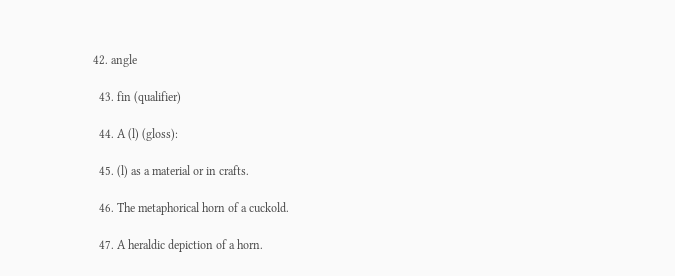42. angle

  43. fin (qualifier)

  44. A (l) (gloss):

  45. (l) as a material or in crafts.

  46. The metaphorical horn of a cuckold.

  47. A heraldic depiction of a horn.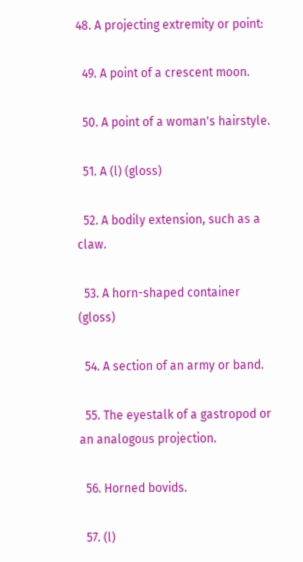48. A projecting extremity or point:

  49. A point of a crescent moon.

  50. A point of a woman's hairstyle.

  51. A (l) (gloss)

  52. A bodily extension, such as a claw.

  53. A horn-shaped container (gloss)

  54. A section of an army or band.

  55. The eyestalk of a gastropod or an analogous projection.

  56. Horned bovids.

  57. (l)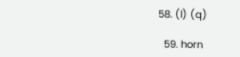58. (l) (q)

  59. horn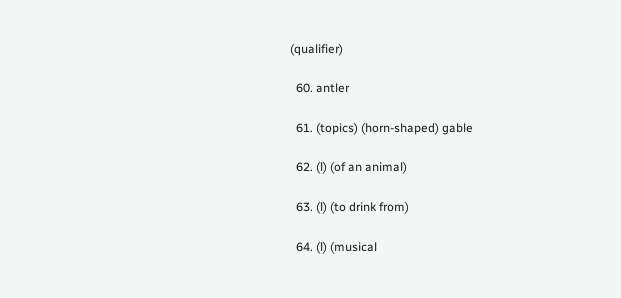(qualifier)

  60. antler

  61. (topics) (horn-shaped) gable

  62. (l) (of an animal)

  63. (l) (to drink from)

  64. (l) (musical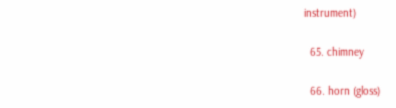instrument)

  65. chimney

  66. horn (gloss)